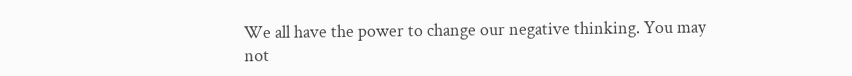We all have the power to change our negative thinking. You may not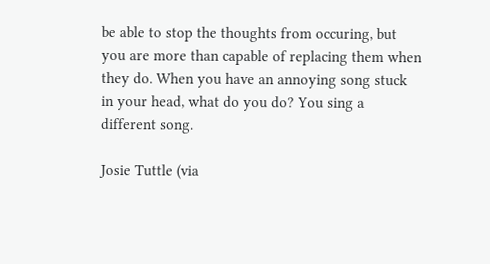be able to stop the thoughts from occuring, but you are more than capable of replacing them when they do. When you have an annoying song stuck in your head, what do you do? You sing a different song.

Josie Tuttle (via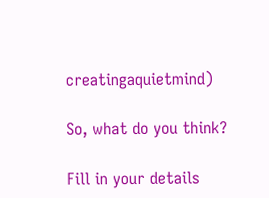creatingaquietmind)

So, what do you think?

Fill in your details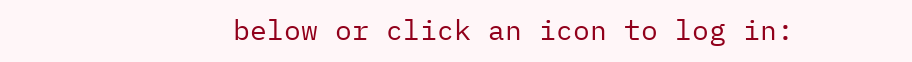below or click an icon to log in: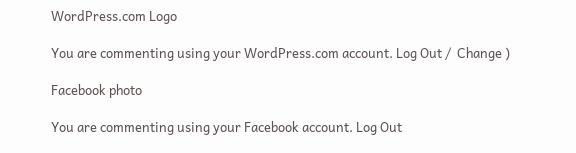WordPress.com Logo

You are commenting using your WordPress.com account. Log Out /  Change )

Facebook photo

You are commenting using your Facebook account. Log Out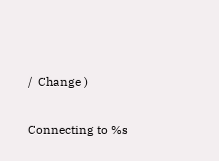/  Change )

Connecting to %s